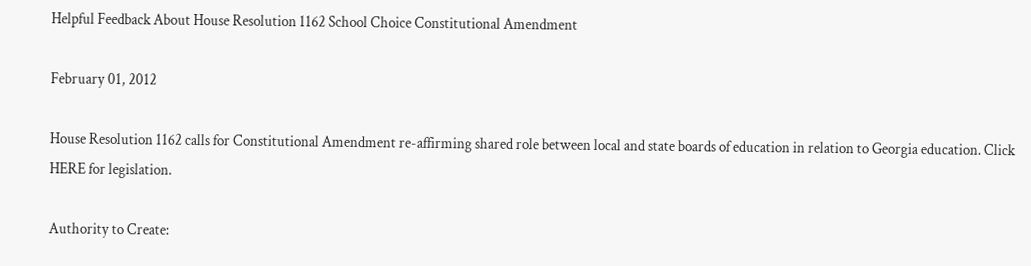Helpful Feedback About House Resolution 1162 School Choice Constitutional Amendment

February 01, 2012

House Resolution 1162 calls for Constitutional Amendment re-affirming shared role between local and state boards of education in relation to Georgia education. Click HERE for legislation.

Authority to Create: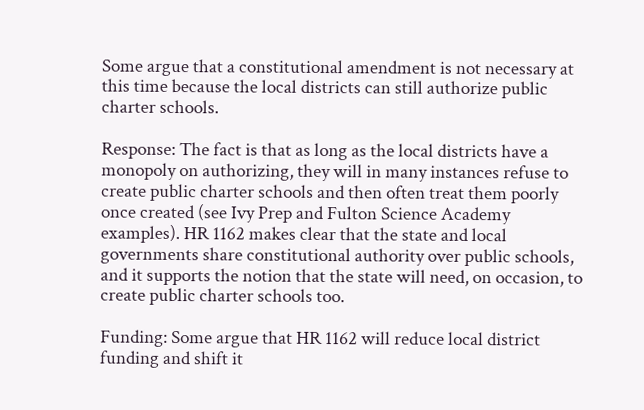Some argue that a constitutional amendment is not necessary at this time because the local districts can still authorize public charter schools.

Response: The fact is that as long as the local districts have a monopoly on authorizing, they will in many instances refuse to create public charter schools and then often treat them poorly once created (see Ivy Prep and Fulton Science Academy examples). HR 1162 makes clear that the state and local governments share constitutional authority over public schools, and it supports the notion that the state will need, on occasion, to create public charter schools too.

Funding: Some argue that HR 1162 will reduce local district funding and shift it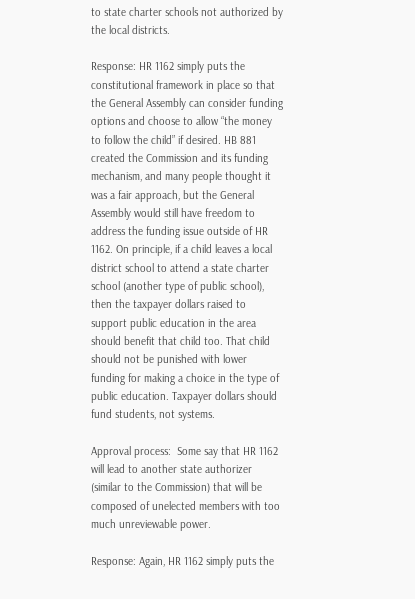to state charter schools not authorized by the local districts.

Response: HR 1162 simply puts the constitutional framework in place so that the General Assembly can consider funding options and choose to allow “the money to follow the child” if desired. HB 881 created the Commission and its funding mechanism, and many people thought it was a fair approach, but the General Assembly would still have freedom to address the funding issue outside of HR 1162. On principle, if a child leaves a local district school to attend a state charter school (another type of public school), then the taxpayer dollars raised to support public education in the area should benefit that child too. That child should not be punished with lower funding for making a choice in the type of public education. Taxpayer dollars should fund students, not systems.

Approval process:  Some say that HR 1162 will lead to another state authorizer (similar to the Commission) that will be composed of unelected members with too much unreviewable power.

Response: Again, HR 1162 simply puts the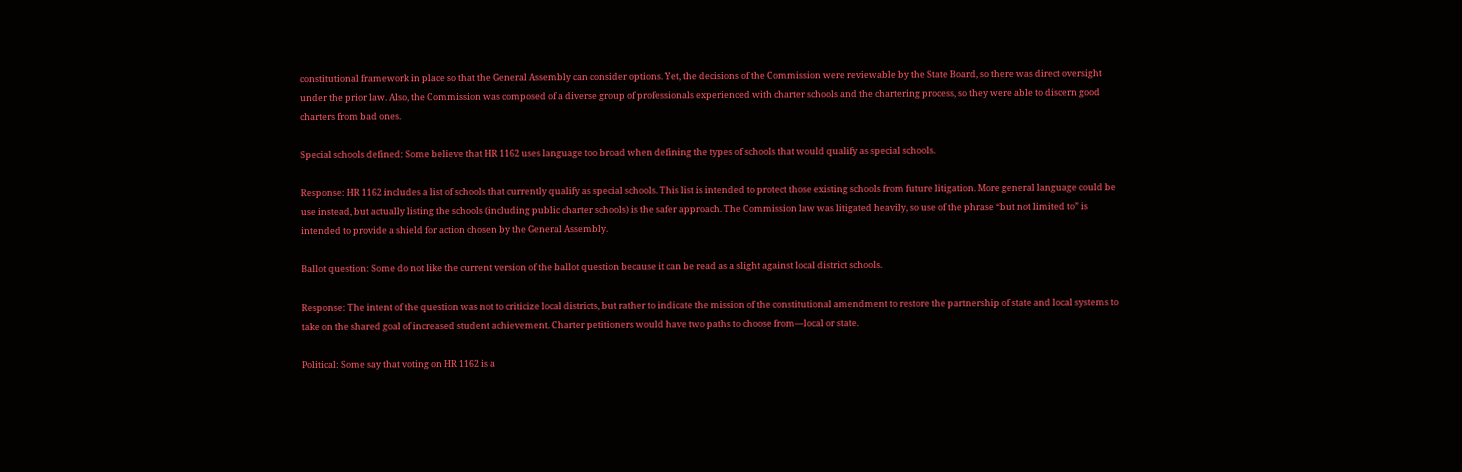constitutional framework in place so that the General Assembly can consider options. Yet, the decisions of the Commission were reviewable by the State Board, so there was direct oversight under the prior law. Also, the Commission was composed of a diverse group of professionals experienced with charter schools and the chartering process, so they were able to discern good charters from bad ones.

Special schools defined: Some believe that HR 1162 uses language too broad when defining the types of schools that would qualify as special schools.

Response: HR 1162 includes a list of schools that currently qualify as special schools. This list is intended to protect those existing schools from future litigation. More general language could be use instead, but actually listing the schools (including public charter schools) is the safer approach. The Commission law was litigated heavily, so use of the phrase “but not limited to” is intended to provide a shield for action chosen by the General Assembly.

Ballot question: Some do not like the current version of the ballot question because it can be read as a slight against local district schools.

Response: The intent of the question was not to criticize local districts, but rather to indicate the mission of the constitutional amendment to restore the partnership of state and local systems to take on the shared goal of increased student achievement. Charter petitioners would have two paths to choose from—local or state.

Political: Some say that voting on HR 1162 is a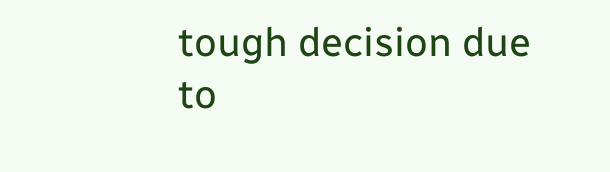tough decision due to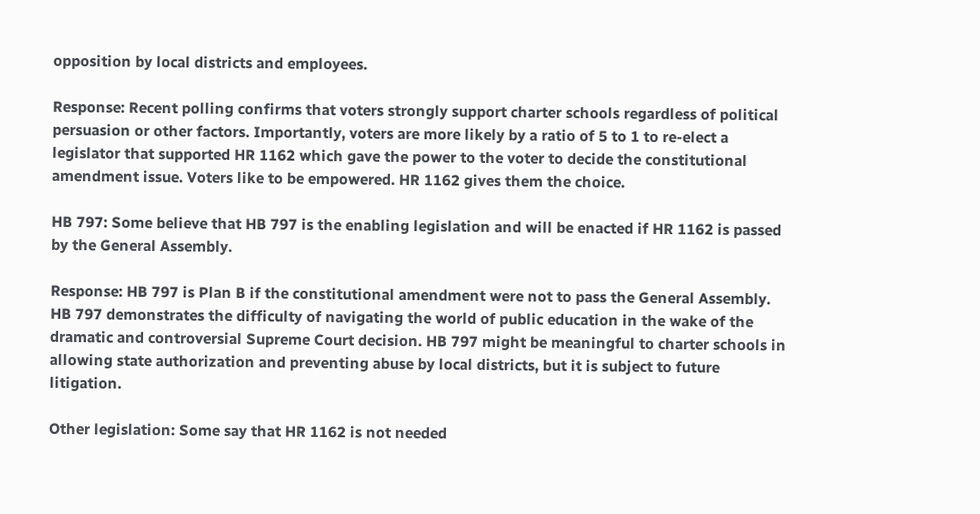opposition by local districts and employees.

Response: Recent polling confirms that voters strongly support charter schools regardless of political persuasion or other factors. Importantly, voters are more likely by a ratio of 5 to 1 to re-elect a legislator that supported HR 1162 which gave the power to the voter to decide the constitutional amendment issue. Voters like to be empowered. HR 1162 gives them the choice.

HB 797: Some believe that HB 797 is the enabling legislation and will be enacted if HR 1162 is passed by the General Assembly.

Response: HB 797 is Plan B if the constitutional amendment were not to pass the General Assembly. HB 797 demonstrates the difficulty of navigating the world of public education in the wake of the dramatic and controversial Supreme Court decision. HB 797 might be meaningful to charter schools in allowing state authorization and preventing abuse by local districts, but it is subject to future litigation.

Other legislation: Some say that HR 1162 is not needed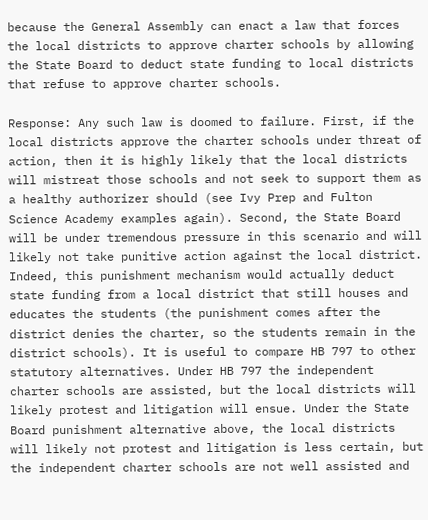because the General Assembly can enact a law that forces the local districts to approve charter schools by allowing the State Board to deduct state funding to local districts that refuse to approve charter schools.

Response: Any such law is doomed to failure. First, if the local districts approve the charter schools under threat of action, then it is highly likely that the local districts will mistreat those schools and not seek to support them as a healthy authorizer should (see Ivy Prep and Fulton Science Academy examples again). Second, the State Board will be under tremendous pressure in this scenario and will likely not take punitive action against the local district. Indeed, this punishment mechanism would actually deduct state funding from a local district that still houses and educates the students (the punishment comes after the district denies the charter, so the students remain in the district schools). It is useful to compare HB 797 to other statutory alternatives. Under HB 797 the independent charter schools are assisted, but the local districts will likely protest and litigation will ensue. Under the State Board punishment alternative above, the local districts will likely not protest and litigation is less certain, but the independent charter schools are not well assisted and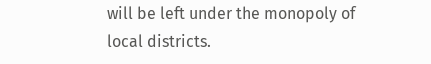will be left under the monopoly of local districts.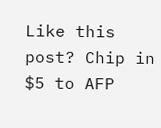Like this post? Chip in $5 to AFP